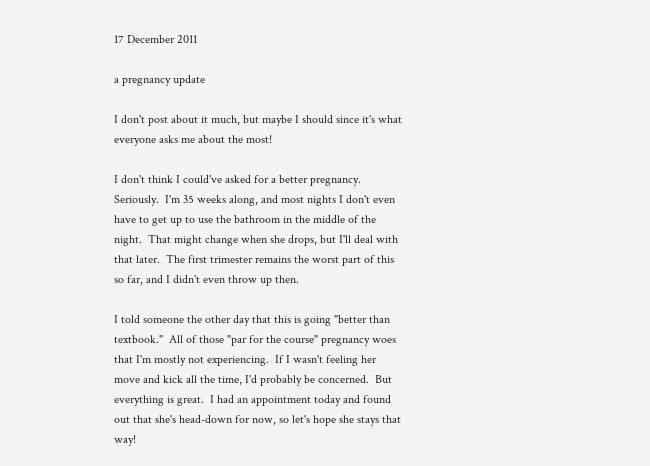17 December 2011

a pregnancy update

I don't post about it much, but maybe I should since it's what everyone asks me about the most!

I don't think I could've asked for a better pregnancy.  Seriously.  I'm 35 weeks along, and most nights I don't even have to get up to use the bathroom in the middle of the night.  That might change when she drops, but I'll deal with that later.  The first trimester remains the worst part of this so far, and I didn't even throw up then.

I told someone the other day that this is going "better than textbook."  All of those "par for the course" pregnancy woes that I'm mostly not experiencing.  If I wasn't feeling her move and kick all the time, I'd probably be concerned.  But everything is great.  I had an appointment today and found out that she's head-down for now, so let's hope she stays that way!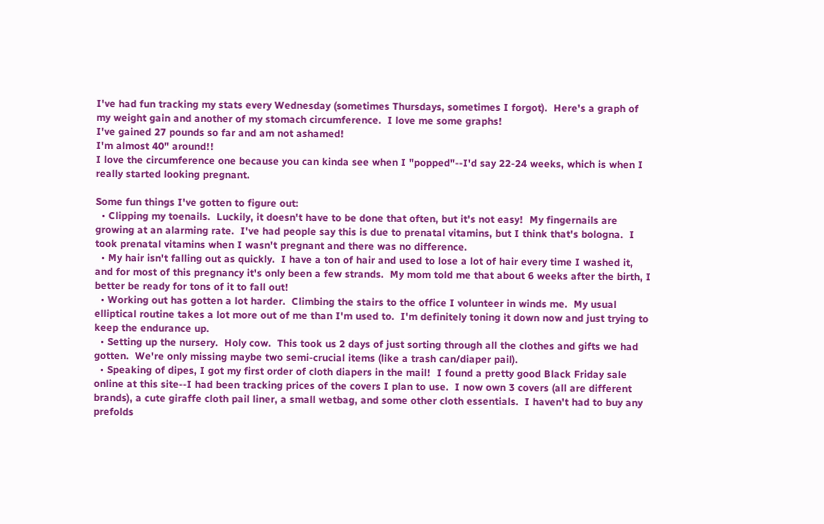I've had fun tracking my stats every Wednesday (sometimes Thursdays, sometimes I forgot).  Here's a graph of my weight gain and another of my stomach circumference.  I love me some graphs!
I've gained 27 pounds so far and am not ashamed!
I'm almost 40" around!!
I love the circumference one because you can kinda see when I "popped"--I'd say 22-24 weeks, which is when I really started looking pregnant.

Some fun things I've gotten to figure out:
  • Clipping my toenails.  Luckily, it doesn't have to be done that often, but it's not easy!  My fingernails are growing at an alarming rate.  I've had people say this is due to prenatal vitamins, but I think that's bologna.  I took prenatal vitamins when I wasn't pregnant and there was no difference.
  • My hair isn't falling out as quickly.  I have a ton of hair and used to lose a lot of hair every time I washed it, and for most of this pregnancy it's only been a few strands.  My mom told me that about 6 weeks after the birth, I better be ready for tons of it to fall out!
  • Working out has gotten a lot harder.  Climbing the stairs to the office I volunteer in winds me.  My usual elliptical routine takes a lot more out of me than I'm used to.  I'm definitely toning it down now and just trying to keep the endurance up.
  • Setting up the nursery.  Holy cow.  This took us 2 days of just sorting through all the clothes and gifts we had gotten.  We're only missing maybe two semi-crucial items (like a trash can/diaper pail).
  • Speaking of dipes, I got my first order of cloth diapers in the mail!  I found a pretty good Black Friday sale online at this site--I had been tracking prices of the covers I plan to use.  I now own 3 covers (all are different brands), a cute giraffe cloth pail liner, a small wetbag, and some other cloth essentials.  I haven't had to buy any prefolds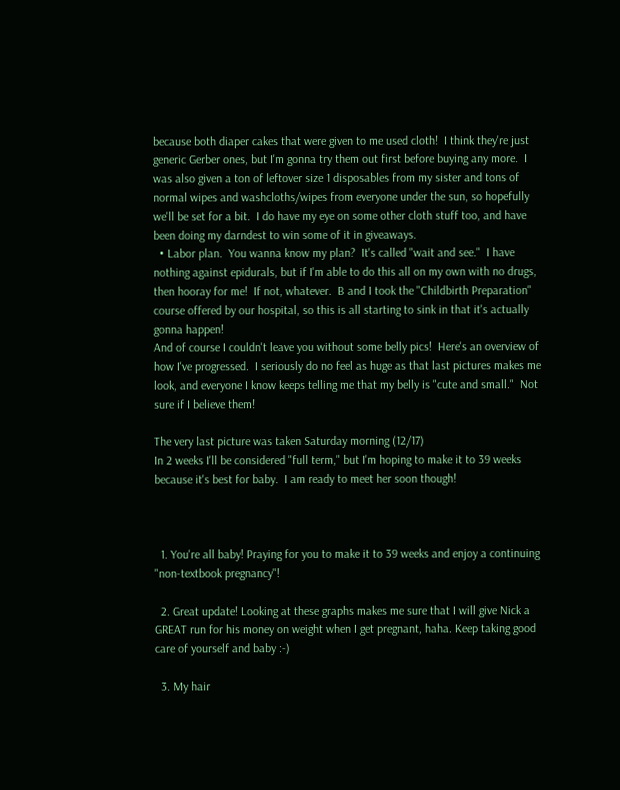because both diaper cakes that were given to me used cloth!  I think they're just generic Gerber ones, but I'm gonna try them out first before buying any more.  I was also given a ton of leftover size 1 disposables from my sister and tons of normal wipes and washcloths/wipes from everyone under the sun, so hopefully we'll be set for a bit.  I do have my eye on some other cloth stuff too, and have been doing my darndest to win some of it in giveaways.
  • Labor plan.  You wanna know my plan?  It's called "wait and see."  I have nothing against epidurals, but if I'm able to do this all on my own with no drugs, then hooray for me!  If not, whatever.  B and I took the "Childbirth Preparation" course offered by our hospital, so this is all starting to sink in that it's actually gonna happen!
And of course I couldn't leave you without some belly pics!  Here's an overview of how I've progressed.  I seriously do no feel as huge as that last pictures makes me look, and everyone I know keeps telling me that my belly is "cute and small."  Not sure if I believe them!

The very last picture was taken Saturday morning (12/17)
In 2 weeks I'll be considered "full term," but I'm hoping to make it to 39 weeks because it's best for baby.  I am ready to meet her soon though!



  1. You're all baby! Praying for you to make it to 39 weeks and enjoy a continuing "non-textbook pregnancy"!

  2. Great update! Looking at these graphs makes me sure that I will give Nick a GREAT run for his money on weight when I get pregnant, haha. Keep taking good care of yourself and baby :-)

  3. My hair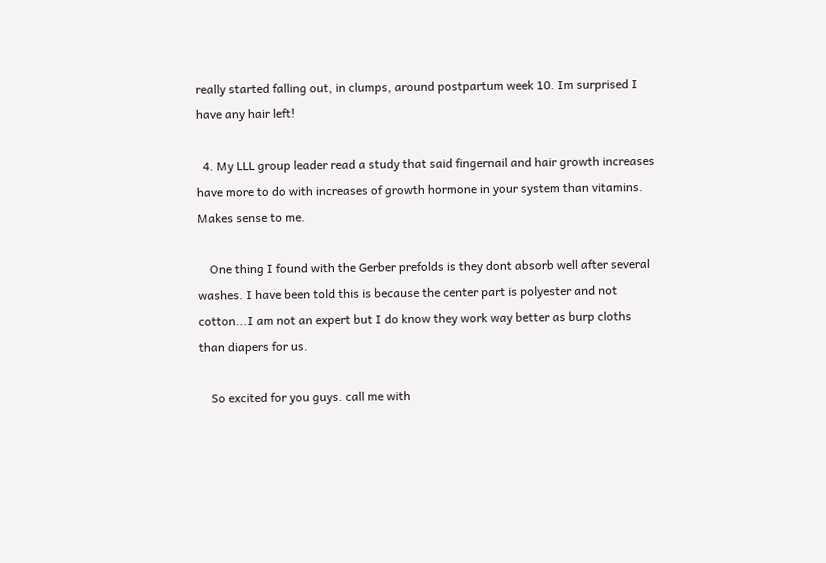really started falling out, in clumps, around postpartum week 10. Im surprised I have any hair left!

  4. My LLL group leader read a study that said fingernail and hair growth increases have more to do with increases of growth hormone in your system than vitamins. Makes sense to me.

    One thing I found with the Gerber prefolds is they dont absorb well after several washes. I have been told this is because the center part is polyester and not cotton...I am not an expert but I do know they work way better as burp cloths than diapers for us.

    So excited for you guys. call me with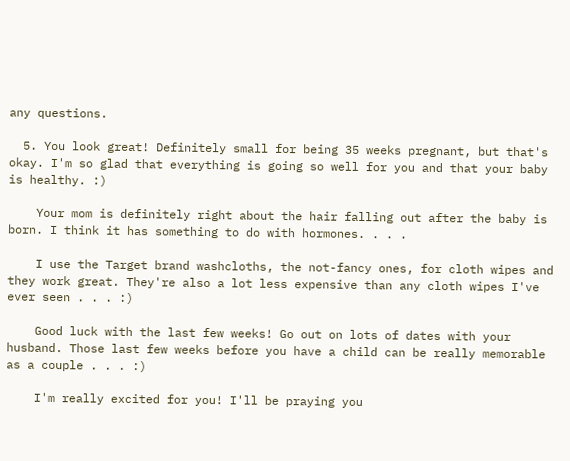any questions.

  5. You look great! Definitely small for being 35 weeks pregnant, but that's okay. I'm so glad that everything is going so well for you and that your baby is healthy. :)

    Your mom is definitely right about the hair falling out after the baby is born. I think it has something to do with hormones. . . .

    I use the Target brand washcloths, the not-fancy ones, for cloth wipes and they work great. They're also a lot less expensive than any cloth wipes I've ever seen . . . :)

    Good luck with the last few weeks! Go out on lots of dates with your husband. Those last few weeks before you have a child can be really memorable as a couple . . . :)

    I'm really excited for you! I'll be praying you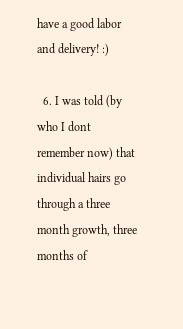have a good labor and delivery! :)

  6. I was told (by who I dont remember now) that individual hairs go through a three month growth, three months of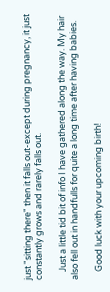just "sitting there" then it falls out-except during pregnancy, it just constantly grows and rarely falls out.

    Just a little tid bit of info I have gathered along the way. My hair also fell out in handfulls for quite a long time after having babies.

    Good luck with your upcoming birth!